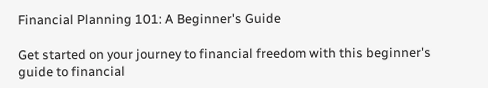Financial Planning 101: A Beginner's Guide

Get started on your journey to financial freedom with this beginner's guide to financial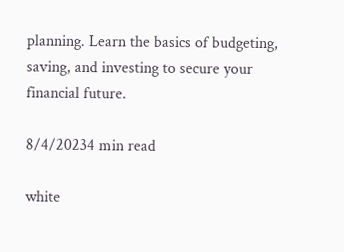planning. Learn the basics of budgeting, saving, and investing to secure your financial future.

8/4/20234 min read

white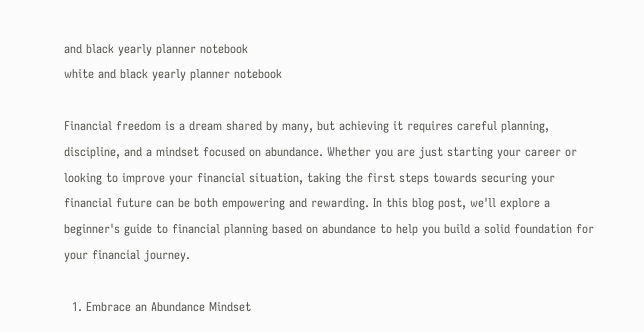and black yearly planner notebook
white and black yearly planner notebook

Financial freedom is a dream shared by many, but achieving it requires careful planning, discipline, and a mindset focused on abundance. Whether you are just starting your career or looking to improve your financial situation, taking the first steps towards securing your financial future can be both empowering and rewarding. In this blog post, we'll explore a beginner's guide to financial planning based on abundance to help you build a solid foundation for your financial journey.

  1. Embrace an Abundance Mindset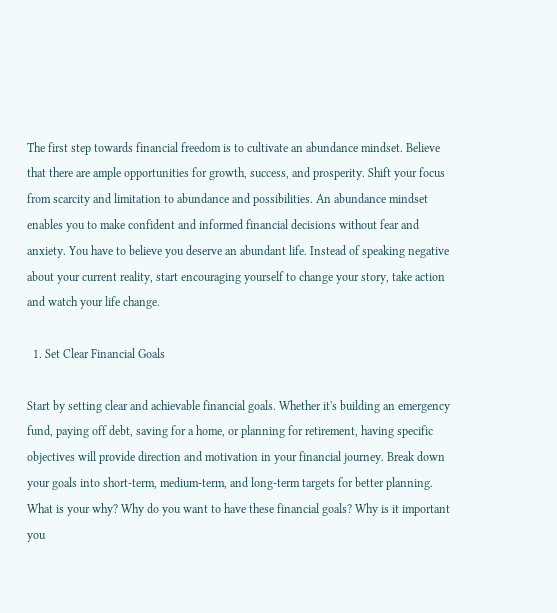The first step towards financial freedom is to cultivate an abundance mindset. Believe that there are ample opportunities for growth, success, and prosperity. Shift your focus from scarcity and limitation to abundance and possibilities. An abundance mindset enables you to make confident and informed financial decisions without fear and anxiety. You have to believe you deserve an abundant life. Instead of speaking negative about your current reality, start encouraging yourself to change your story, take action and watch your life change.

  1. Set Clear Financial Goals

Start by setting clear and achievable financial goals. Whether it's building an emergency fund, paying off debt, saving for a home, or planning for retirement, having specific objectives will provide direction and motivation in your financial journey. Break down your goals into short-term, medium-term, and long-term targets for better planning. What is your why? Why do you want to have these financial goals? Why is it important you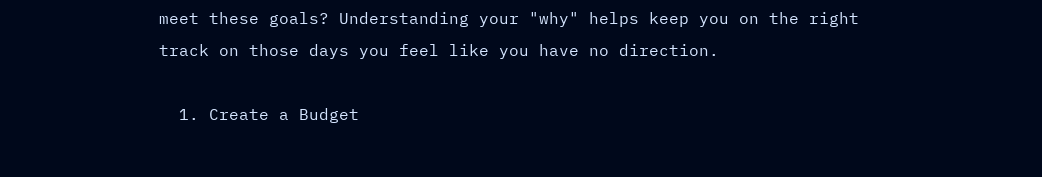meet these goals? Understanding your "why" helps keep you on the right track on those days you feel like you have no direction.

  1. Create a Budget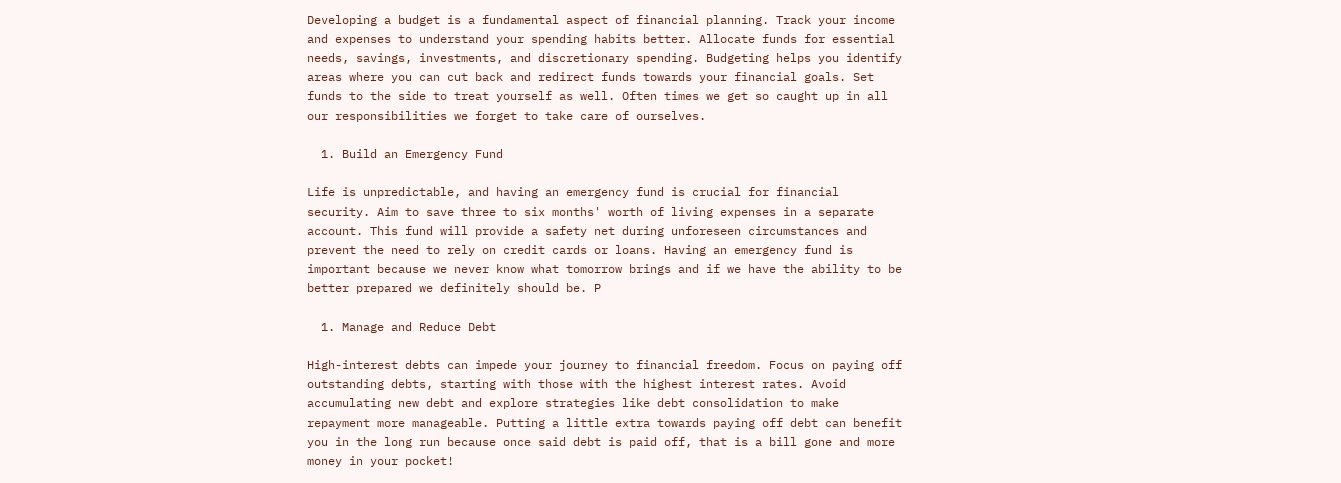Developing a budget is a fundamental aspect of financial planning. Track your income and expenses to understand your spending habits better. Allocate funds for essential needs, savings, investments, and discretionary spending. Budgeting helps you identify areas where you can cut back and redirect funds towards your financial goals. Set funds to the side to treat yourself as well. Often times we get so caught up in all our responsibilities we forget to take care of ourselves.

  1. Build an Emergency Fund

Life is unpredictable, and having an emergency fund is crucial for financial security. Aim to save three to six months' worth of living expenses in a separate account. This fund will provide a safety net during unforeseen circumstances and prevent the need to rely on credit cards or loans. Having an emergency fund is important because we never know what tomorrow brings and if we have the ability to be better prepared we definitely should be. P

  1. Manage and Reduce Debt

High-interest debts can impede your journey to financial freedom. Focus on paying off outstanding debts, starting with those with the highest interest rates. Avoid accumulating new debt and explore strategies like debt consolidation to make repayment more manageable. Putting a little extra towards paying off debt can benefit you in the long run because once said debt is paid off, that is a bill gone and more money in your pocket!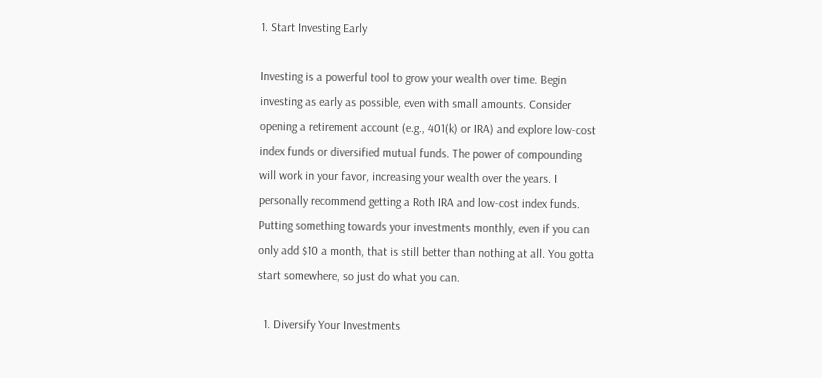1. Start Investing Early

Investing is a powerful tool to grow your wealth over time. Begin investing as early as possible, even with small amounts. Consider opening a retirement account (e.g., 401(k) or IRA) and explore low-cost index funds or diversified mutual funds. The power of compounding will work in your favor, increasing your wealth over the years. I personally recommend getting a Roth IRA and low-cost index funds. Putting something towards your investments monthly, even if you can only add $10 a month, that is still better than nothing at all. You gotta start somewhere, so just do what you can.

  1. Diversify Your Investments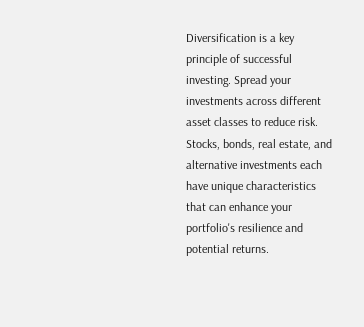Diversification is a key principle of successful investing. Spread your investments across different asset classes to reduce risk. Stocks, bonds, real estate, and alternative investments each have unique characteristics that can enhance your portfolio's resilience and potential returns.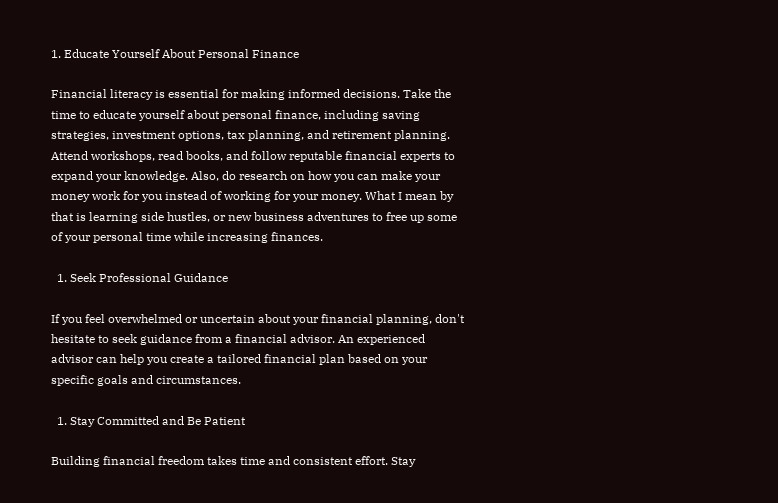1. Educate Yourself About Personal Finance

Financial literacy is essential for making informed decisions. Take the time to educate yourself about personal finance, including saving strategies, investment options, tax planning, and retirement planning. Attend workshops, read books, and follow reputable financial experts to expand your knowledge. Also, do research on how you can make your money work for you instead of working for your money. What I mean by that is learning side hustles, or new business adventures to free up some of your personal time while increasing finances.

  1. Seek Professional Guidance

If you feel overwhelmed or uncertain about your financial planning, don't hesitate to seek guidance from a financial advisor. An experienced advisor can help you create a tailored financial plan based on your specific goals and circumstances.

  1. Stay Committed and Be Patient

Building financial freedom takes time and consistent effort. Stay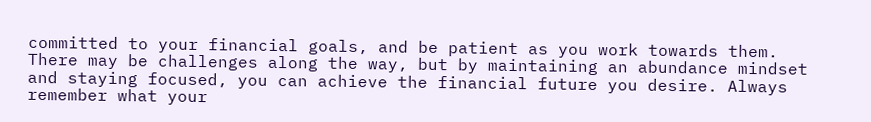committed to your financial goals, and be patient as you work towards them. There may be challenges along the way, but by maintaining an abundance mindset and staying focused, you can achieve the financial future you desire. Always remember what your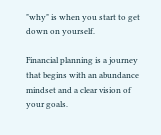"why" is when you start to get down on yourself.

Financial planning is a journey that begins with an abundance mindset and a clear vision of your goals.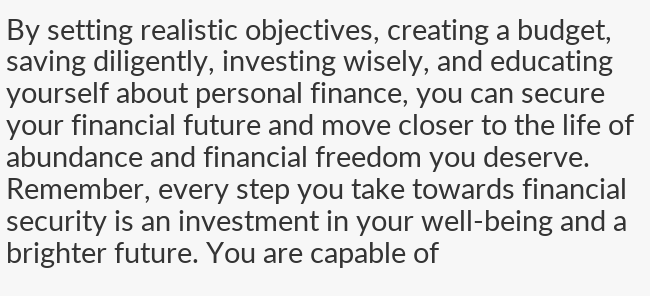By setting realistic objectives, creating a budget, saving diligently, investing wisely, and educating yourself about personal finance, you can secure your financial future and move closer to the life of abundance and financial freedom you deserve. Remember, every step you take towards financial security is an investment in your well-being and a brighter future. You are capable of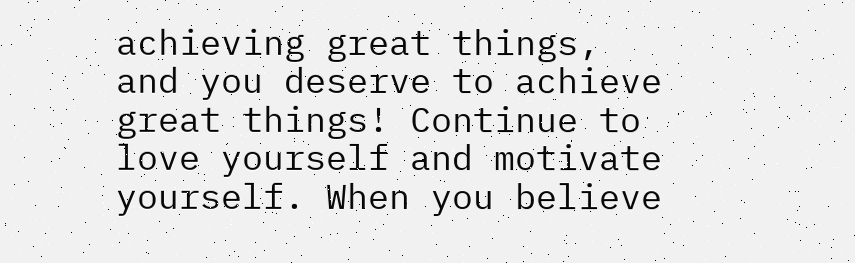achieving great things, and you deserve to achieve great things! Continue to love yourself and motivate yourself. When you believe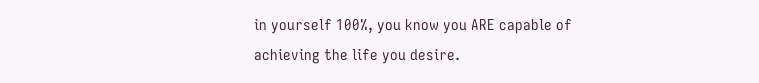in yourself 100%, you know you ARE capable of achieving the life you desire.